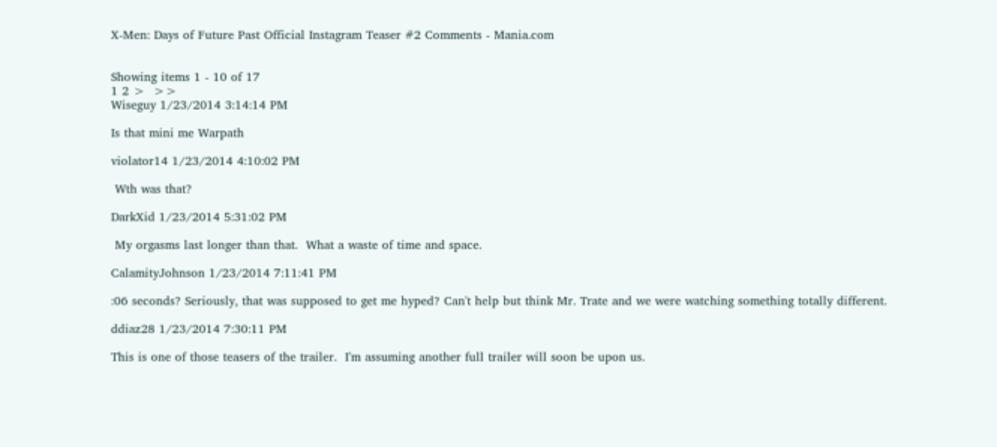X-Men: Days of Future Past Official Instagram Teaser #2 Comments - Mania.com


Showing items 1 - 10 of 17
1 2 >  >>
Wiseguy 1/23/2014 3:14:14 PM

Is that mini me Warpath

violator14 1/23/2014 4:10:02 PM

 Wth was that?

DarkXid 1/23/2014 5:31:02 PM

 My orgasms last longer than that.  What a waste of time and space.

CalamityJohnson 1/23/2014 7:11:41 PM

:06 seconds? Seriously, that was supposed to get me hyped? Can't help but think Mr. Trate and we were watching something totally different.

ddiaz28 1/23/2014 7:30:11 PM

This is one of those teasers of the trailer.  I'm assuming another full trailer will soon be upon us.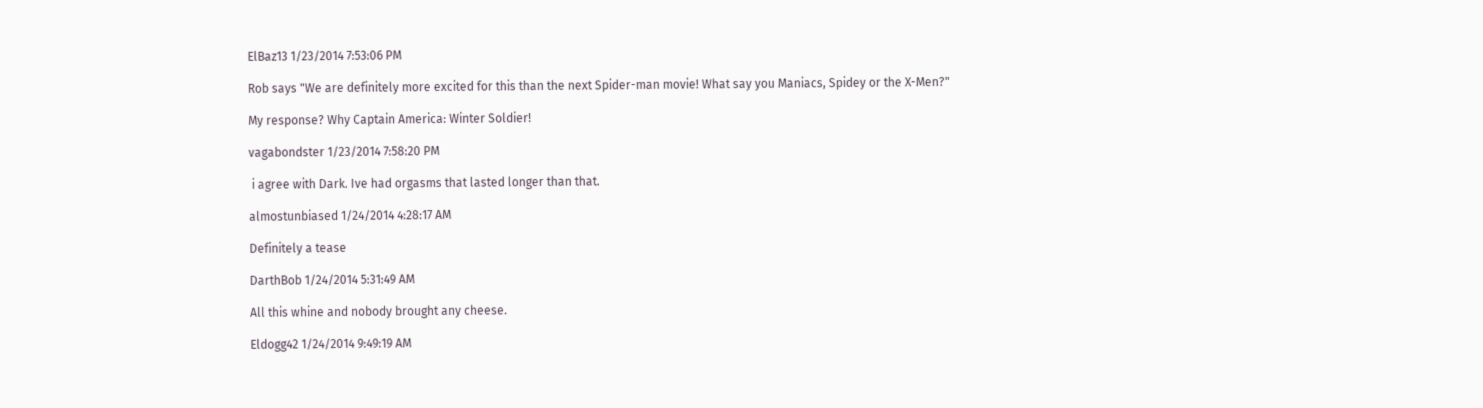ElBaz13 1/23/2014 7:53:06 PM

Rob says "We are definitely more excited for this than the next Spider-man movie! What say you Maniacs, Spidey or the X-Men?"

My response? Why Captain America: Winter Soldier!

vagabondster 1/23/2014 7:58:20 PM

 i agree with Dark. Ive had orgasms that lasted longer than that.

almostunbiased 1/24/2014 4:28:17 AM

Definitely a tease

DarthBob 1/24/2014 5:31:49 AM

All this whine and nobody brought any cheese.

Eldogg42 1/24/2014 9:49:19 AM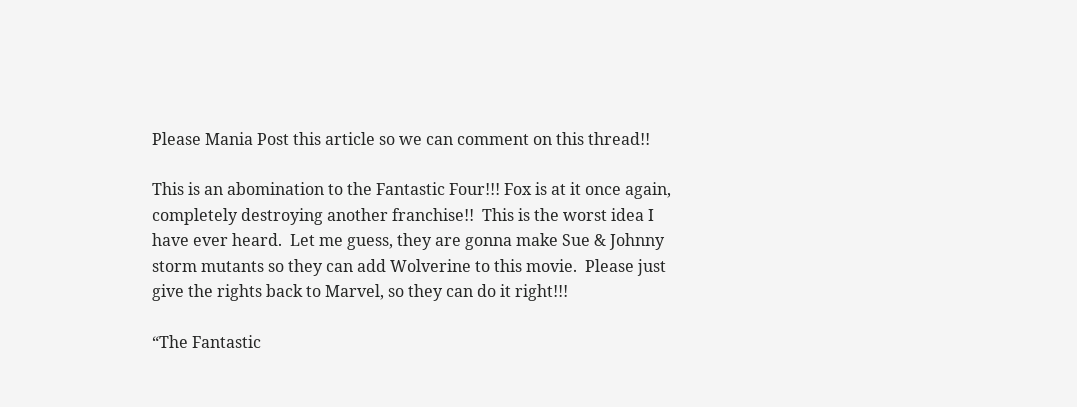Please Mania Post this article so we can comment on this thread!!

This is an abomination to the Fantastic Four!!! Fox is at it once again, completely destroying another franchise!!  This is the worst idea I have ever heard.  Let me guess, they are gonna make Sue & Johnny storm mutants so they can add Wolverine to this movie.  Please just give the rights back to Marvel, so they can do it right!!!

“The Fantastic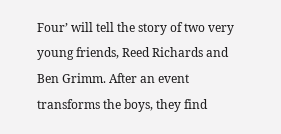Four’ will tell the story of two very young friends, Reed Richards and Ben Grimm. After an event transforms the boys, they find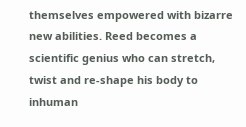themselves empowered with bizarre new abilities. Reed becomes a scientific genius who can stretch, twist and re-shape his body to inhuman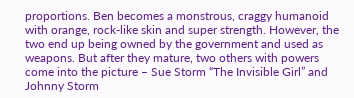proportions. Ben becomes a monstrous, craggy humanoid with orange, rock-like skin and super strength. However, the two end up being owned by the government and used as weapons. But after they mature, two others with powers come into the picture – Sue Storm “The Invisible Girl” and Johnny Storm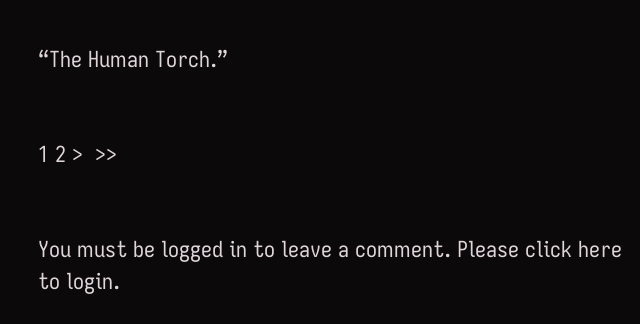“The Human Torch.”


1 2 >  >>


You must be logged in to leave a comment. Please click here to login.